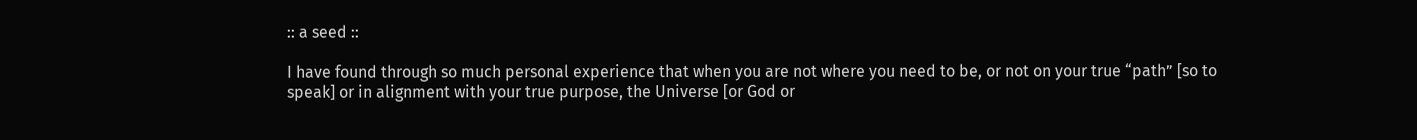:: a seed ::

I have found through so much personal experience that when you are not where you need to be, or not on your true “path” [so to speak] or in alignment with your true purpose, the Universe [or God or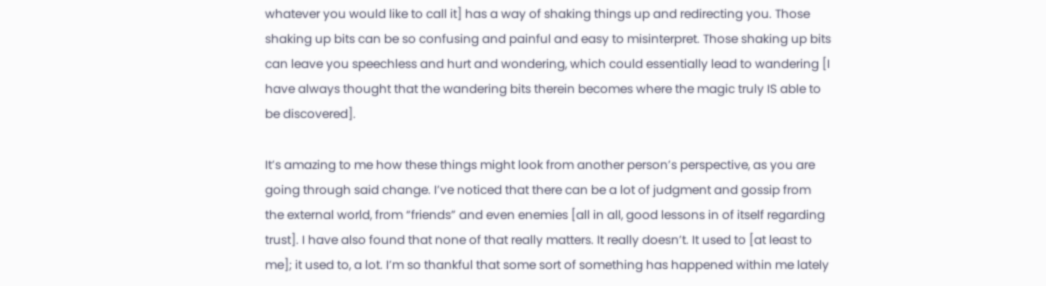whatever you would like to call it] has a way of shaking things up and redirecting you. Those shaking up bits can be so confusing and painful and easy to misinterpret. Those shaking up bits can leave you speechless and hurt and wondering, which could essentially lead to wandering [I have always thought that the wandering bits therein becomes where the magic truly IS able to be discovered].

It’s amazing to me how these things might look from another person’s perspective, as you are going through said change. I’ve noticed that there can be a lot of judgment and gossip from the external world, from “friends” and even enemies [all in all, good lessons in of itself regarding trust]. I have also found that none of that really matters. It really doesn’t. It used to [at least to me]; it used to, a lot. I’m so thankful that some sort of something has happened within me lately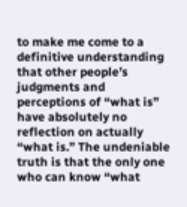to make me come to a definitive understanding that other people’s judgments and perceptions of “what is” have absolutely no reflection on actually “what is.” The undeniable truth is that the only one who can know “what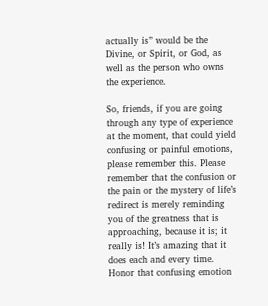actually is” would be the Divine, or Spirit, or God, as well as the person who owns the experience.

So, friends, if you are going through any type of experience at the moment, that could yield confusing or painful emotions, please remember this. Please remember that the confusion or the pain or the mystery of life’s redirect is merely reminding you of the greatness that is approaching, because it is; it really is! It’s amazing that it does each and every time. Honor that confusing emotion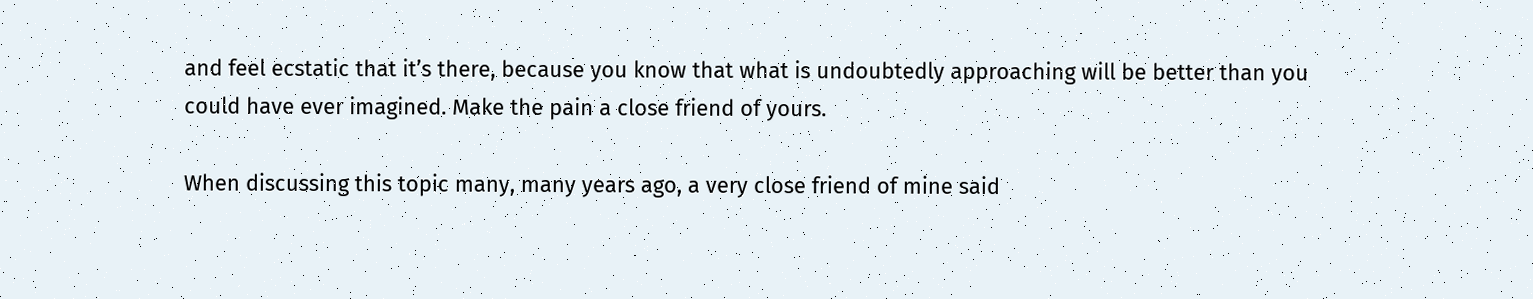and feel ecstatic that it’s there, because you know that what is undoubtedly approaching will be better than you could have ever imagined. Make the pain a close friend of yours.

When discussing this topic many, many years ago, a very close friend of mine said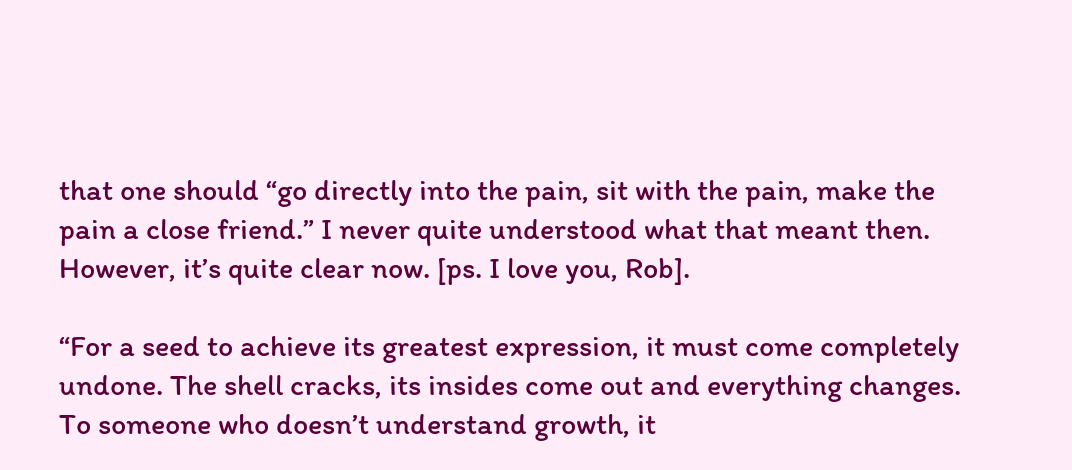that one should “go directly into the pain, sit with the pain, make the pain a close friend.” I never quite understood what that meant then. However, it’s quite clear now. [ps. I love you, Rob].

“For a seed to achieve its greatest expression, it must come completely undone. The shell cracks, its insides come out and everything changes. To someone who doesn’t understand growth, it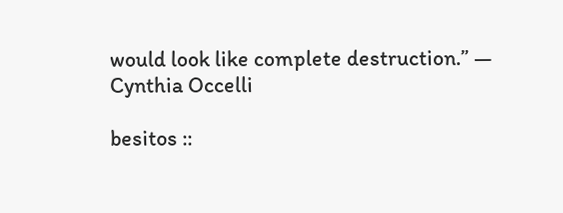would look like complete destruction.” — Cynthia Occelli

besitos ::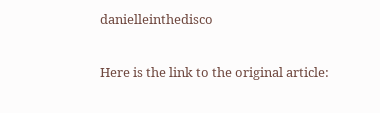danielleinthedisco

Here is the link to the original article: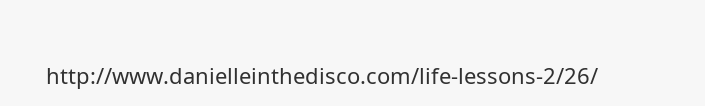http://www.danielleinthedisco.com/life-lessons-2/26/